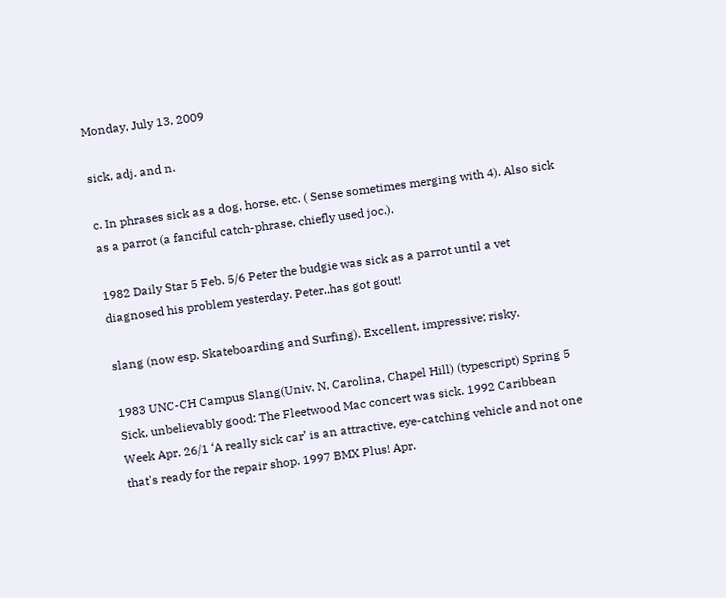Monday, July 13, 2009

sick, adj. and n.

c. In phrases sick as a dog, horse, etc. ( Sense sometimes merging with 4). Also sick as a parrot (a fanciful catch-phrase, chiefly used joc.).

1982 Daily Star 5 Feb. 5/6 Peter the budgie was sick as a parrot until a vet diagnosed his problem yesterday. Peter..has got gout!

slang (now esp. Skateboarding and Surfing). Excellent, impressive; risky.

1983 UNC-CH Campus Slang(Univ. N. Carolina, Chapel Hill) (typescript) Spring 5 Sick, unbelievably good: The Fleetwood Mac concert was sick. 1992 Caribbean Week Apr. 26/1 ‘A really sick car’ is an attractive, eye-catching vehicle and not one that's ready for the repair shop. 1997 BMX Plus! Apr.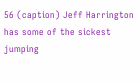56 (caption) Jeff Harrington has some of the sickest jumping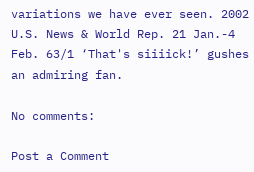variations we have ever seen. 2002 U.S. News & World Rep. 21 Jan.-4 Feb. 63/1 ‘That's siiiick!’ gushes an admiring fan.

No comments:

Post a Comment